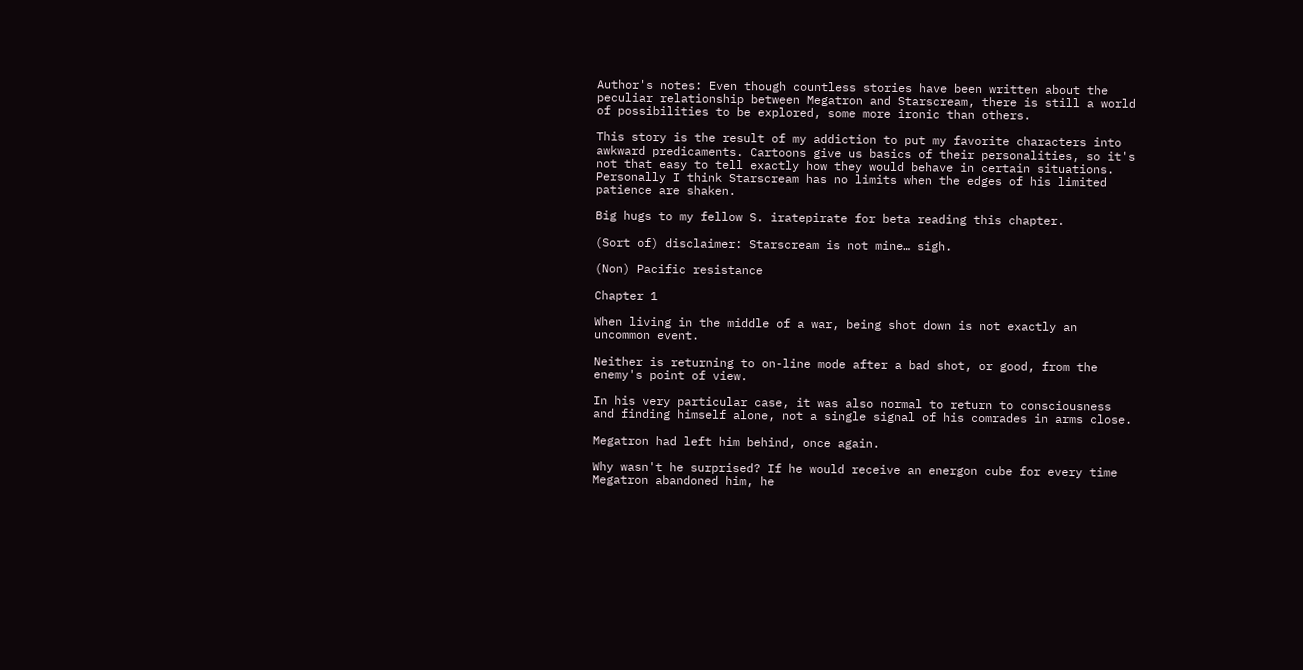Author's notes: Even though countless stories have been written about the peculiar relationship between Megatron and Starscream, there is still a world of possibilities to be explored, some more ironic than others.

This story is the result of my addiction to put my favorite characters into awkward predicaments. Cartoons give us basics of their personalities, so it's not that easy to tell exactly how they would behave in certain situations. Personally I think Starscream has no limits when the edges of his limited patience are shaken.

Big hugs to my fellow S. iratepirate for beta reading this chapter.

(Sort of) disclaimer: Starscream is not mine… sigh.

(Non) Pacific resistance

Chapter 1

When living in the middle of a war, being shot down is not exactly an uncommon event.

Neither is returning to on-line mode after a bad shot, or good, from the enemy's point of view.

In his very particular case, it was also normal to return to consciousness and finding himself alone, not a single signal of his comrades in arms close.

Megatron had left him behind, once again.

Why wasn't he surprised? If he would receive an energon cube for every time Megatron abandoned him, he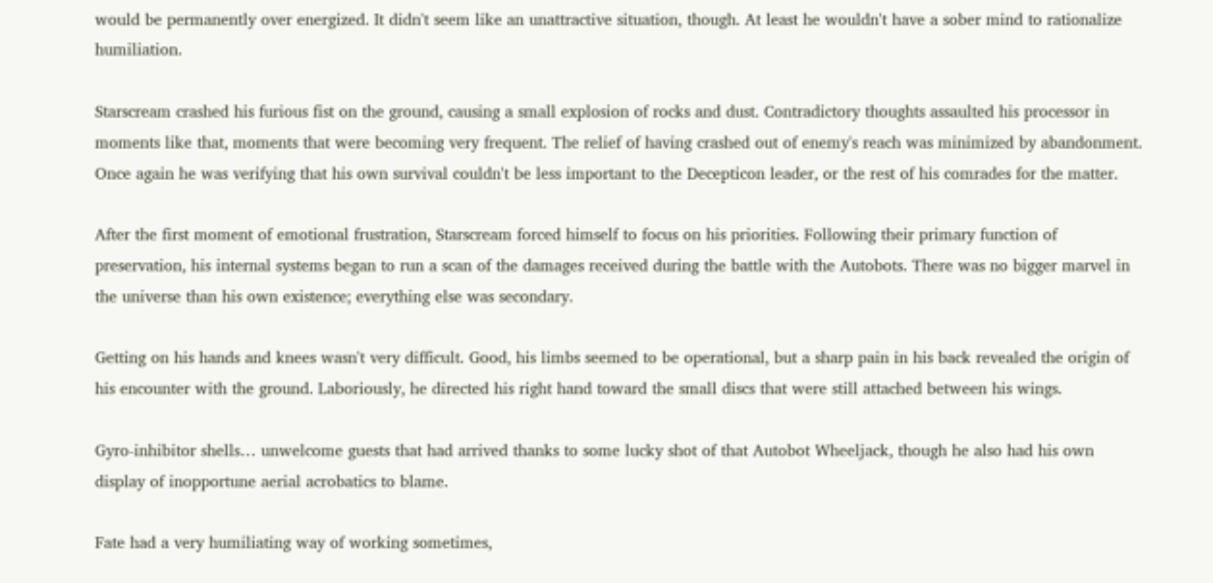would be permanently over energized. It didn't seem like an unattractive situation, though. At least he wouldn't have a sober mind to rationalize humiliation.

Starscream crashed his furious fist on the ground, causing a small explosion of rocks and dust. Contradictory thoughts assaulted his processor in moments like that, moments that were becoming very frequent. The relief of having crashed out of enemy's reach was minimized by abandonment. Once again he was verifying that his own survival couldn't be less important to the Decepticon leader, or the rest of his comrades for the matter.

After the first moment of emotional frustration, Starscream forced himself to focus on his priorities. Following their primary function of preservation, his internal systems began to run a scan of the damages received during the battle with the Autobots. There was no bigger marvel in the universe than his own existence; everything else was secondary.

Getting on his hands and knees wasn't very difficult. Good, his limbs seemed to be operational, but a sharp pain in his back revealed the origin of his encounter with the ground. Laboriously, he directed his right hand toward the small discs that were still attached between his wings.

Gyro-inhibitor shells… unwelcome guests that had arrived thanks to some lucky shot of that Autobot Wheeljack, though he also had his own display of inopportune aerial acrobatics to blame.

Fate had a very humiliating way of working sometimes,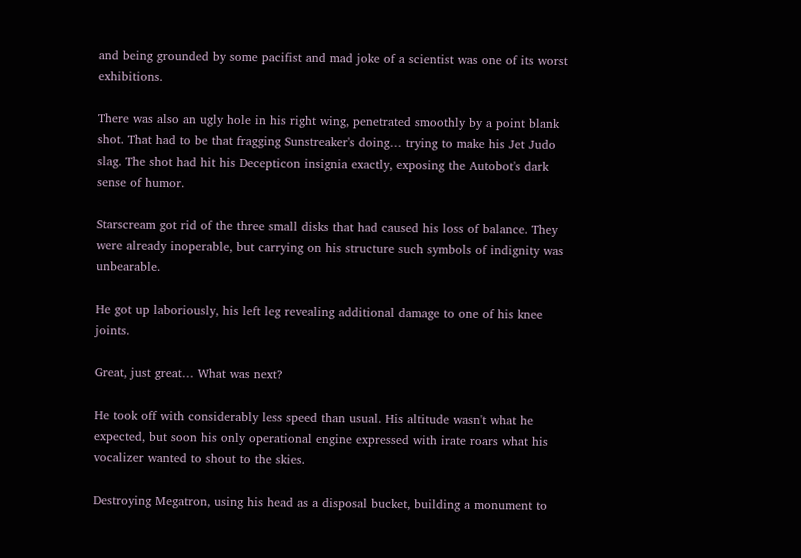and being grounded by some pacifist and mad joke of a scientist was one of its worst exhibitions.

There was also an ugly hole in his right wing, penetrated smoothly by a point blank shot. That had to be that fragging Sunstreaker's doing… trying to make his Jet Judo slag. The shot had hit his Decepticon insignia exactly, exposing the Autobot's dark sense of humor.

Starscream got rid of the three small disks that had caused his loss of balance. They were already inoperable, but carrying on his structure such symbols of indignity was unbearable.

He got up laboriously, his left leg revealing additional damage to one of his knee joints.

Great, just great… What was next?

He took off with considerably less speed than usual. His altitude wasn't what he expected, but soon his only operational engine expressed with irate roars what his vocalizer wanted to shout to the skies.

Destroying Megatron, using his head as a disposal bucket, building a monument to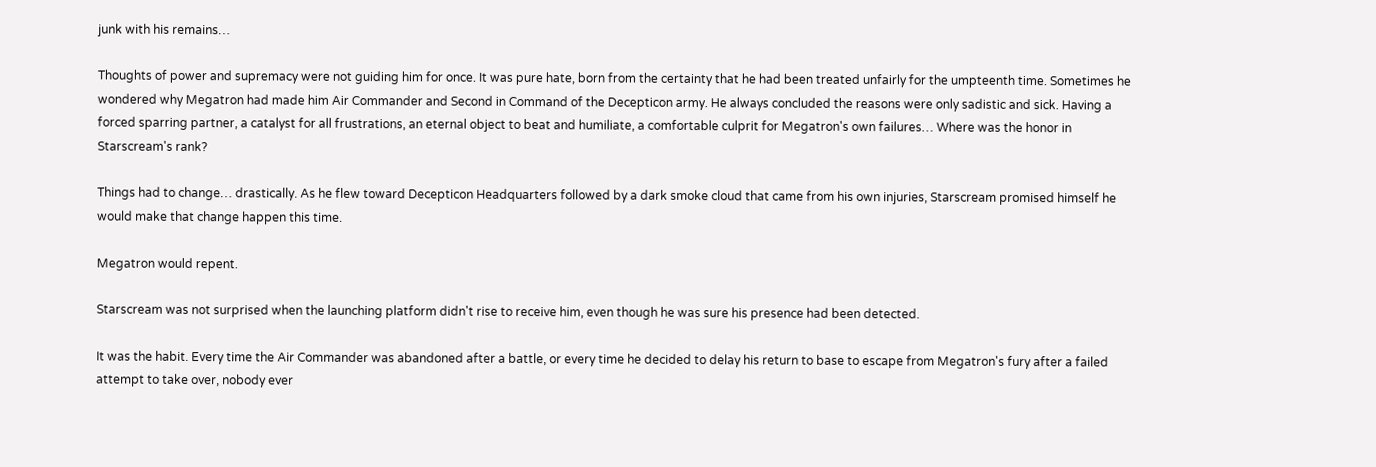junk with his remains…

Thoughts of power and supremacy were not guiding him for once. It was pure hate, born from the certainty that he had been treated unfairly for the umpteenth time. Sometimes he wondered why Megatron had made him Air Commander and Second in Command of the Decepticon army. He always concluded the reasons were only sadistic and sick. Having a forced sparring partner, a catalyst for all frustrations, an eternal object to beat and humiliate, a comfortable culprit for Megatron's own failures… Where was the honor in Starscream's rank?

Things had to change… drastically. As he flew toward Decepticon Headquarters followed by a dark smoke cloud that came from his own injuries, Starscream promised himself he would make that change happen this time.

Megatron would repent.

Starscream was not surprised when the launching platform didn't rise to receive him, even though he was sure his presence had been detected.

It was the habit. Every time the Air Commander was abandoned after a battle, or every time he decided to delay his return to base to escape from Megatron's fury after a failed attempt to take over, nobody ever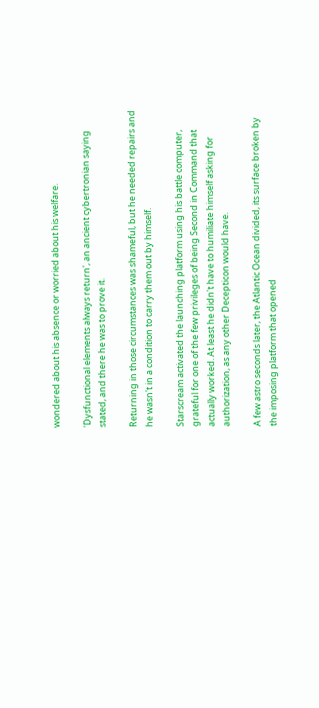wondered about his absence or worried about his welfare.

'Dysfunctional elements always return', an ancient cybertronian saying stated, and there he was to prove it.

Returning in those circumstances was shameful, but he needed repairs and he wasn't in a condition to carry them out by himself.

Starscream activated the launching platform using his battle computer, grateful for one of the few privileges of being Second in Command that actually worked. At least he didn't have to humiliate himself asking for authorization, as any other Decepticon would have.

A few astro seconds later, the Atlantic Ocean divided, its surface broken by the imposing platform that opened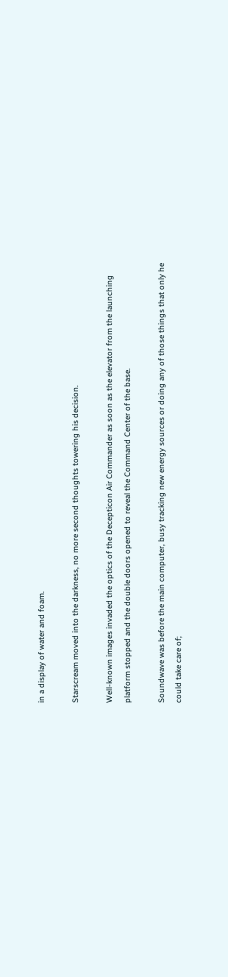in a display of water and foam.

Starscream moved into the darkness, no more second thoughts towering his decision.

Well-known images invaded the optics of the Decepticon Air Commander as soon as the elevator from the launching platform stopped and the double doors opened to reveal the Command Center of the base.

Soundwave was before the main computer, busy tracking new energy sources or doing any of those things that only he could take care of;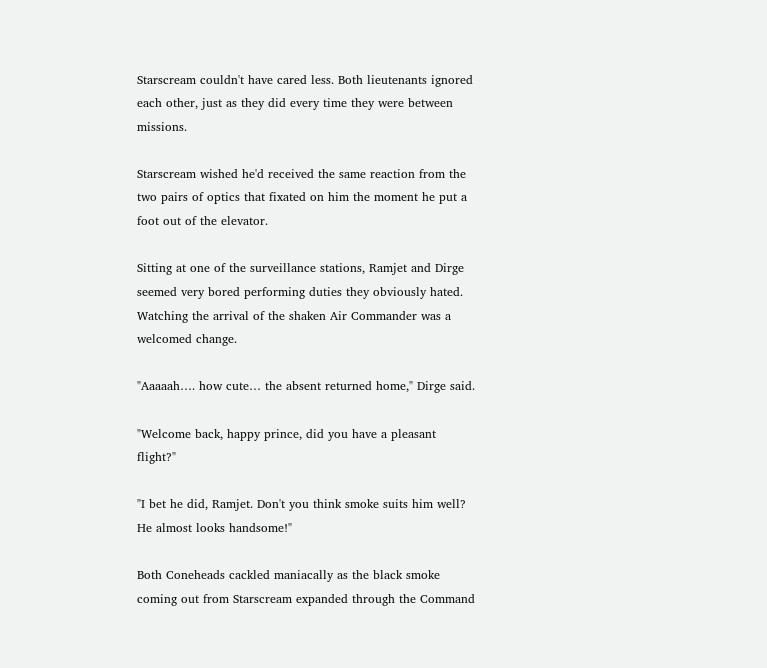Starscream couldn't have cared less. Both lieutenants ignored each other, just as they did every time they were between missions.

Starscream wished he'd received the same reaction from the two pairs of optics that fixated on him the moment he put a foot out of the elevator.

Sitting at one of the surveillance stations, Ramjet and Dirge seemed very bored performing duties they obviously hated. Watching the arrival of the shaken Air Commander was a welcomed change.

"Aaaaah…. how cute… the absent returned home," Dirge said.

"Welcome back, happy prince, did you have a pleasant flight?"

"I bet he did, Ramjet. Don't you think smoke suits him well? He almost looks handsome!"

Both Coneheads cackled maniacally as the black smoke coming out from Starscream expanded through the Command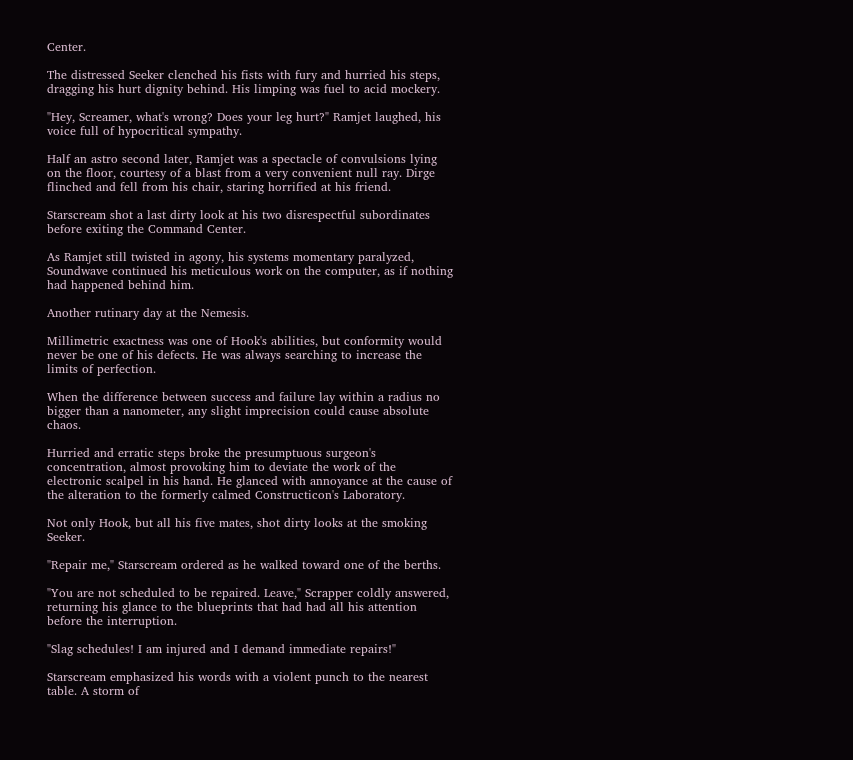Center.

The distressed Seeker clenched his fists with fury and hurried his steps, dragging his hurt dignity behind. His limping was fuel to acid mockery.

"Hey, Screamer, what's wrong? Does your leg hurt?" Ramjet laughed, his voice full of hypocritical sympathy.

Half an astro second later, Ramjet was a spectacle of convulsions lying on the floor, courtesy of a blast from a very convenient null ray. Dirge flinched and fell from his chair, staring horrified at his friend.

Starscream shot a last dirty look at his two disrespectful subordinates before exiting the Command Center.

As Ramjet still twisted in agony, his systems momentary paralyzed, Soundwave continued his meticulous work on the computer, as if nothing had happened behind him.

Another rutinary day at the Nemesis.

Millimetric exactness was one of Hook's abilities, but conformity would never be one of his defects. He was always searching to increase the limits of perfection.

When the difference between success and failure lay within a radius no bigger than a nanometer, any slight imprecision could cause absolute chaos.

Hurried and erratic steps broke the presumptuous surgeon's concentration, almost provoking him to deviate the work of the electronic scalpel in his hand. He glanced with annoyance at the cause of the alteration to the formerly calmed Constructicon's Laboratory.

Not only Hook, but all his five mates, shot dirty looks at the smoking Seeker.

"Repair me," Starscream ordered as he walked toward one of the berths.

"You are not scheduled to be repaired. Leave," Scrapper coldly answered, returning his glance to the blueprints that had had all his attention before the interruption.

"Slag schedules! I am injured and I demand immediate repairs!"

Starscream emphasized his words with a violent punch to the nearest table. A storm of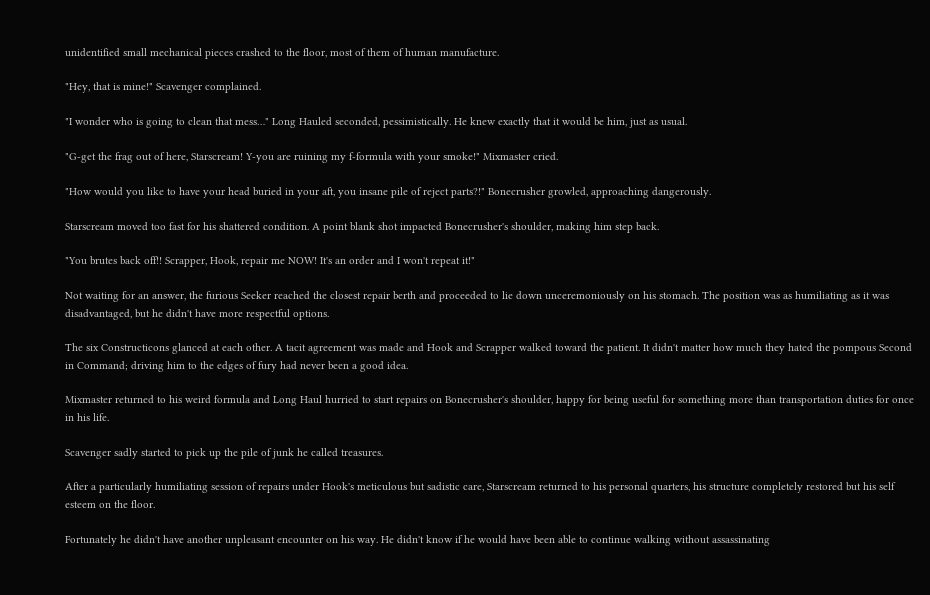unidentified small mechanical pieces crashed to the floor, most of them of human manufacture.

"Hey, that is mine!" Scavenger complained.

"I wonder who is going to clean that mess…" Long Hauled seconded, pessimistically. He knew exactly that it would be him, just as usual.

"G-get the frag out of here, Starscream! Y-you are ruining my f-formula with your smoke!" Mixmaster cried.

"How would you like to have your head buried in your aft, you insane pile of reject parts?!" Bonecrusher growled, approaching dangerously.

Starscream moved too fast for his shattered condition. A point blank shot impacted Bonecrusher's shoulder, making him step back.

"You brutes back off!! Scrapper, Hook, repair me NOW! It's an order and I won't repeat it!"

Not waiting for an answer, the furious Seeker reached the closest repair berth and proceeded to lie down unceremoniously on his stomach. The position was as humiliating as it was disadvantaged, but he didn't have more respectful options.

The six Constructicons glanced at each other. A tacit agreement was made and Hook and Scrapper walked toward the patient. It didn't matter how much they hated the pompous Second in Command; driving him to the edges of fury had never been a good idea.

Mixmaster returned to his weird formula and Long Haul hurried to start repairs on Bonecrusher's shoulder, happy for being useful for something more than transportation duties for once in his life.

Scavenger sadly started to pick up the pile of junk he called treasures.

After a particularly humiliating session of repairs under Hook's meticulous but sadistic care, Starscream returned to his personal quarters, his structure completely restored but his self esteem on the floor.

Fortunately he didn't have another unpleasant encounter on his way. He didn't know if he would have been able to continue walking without assassinating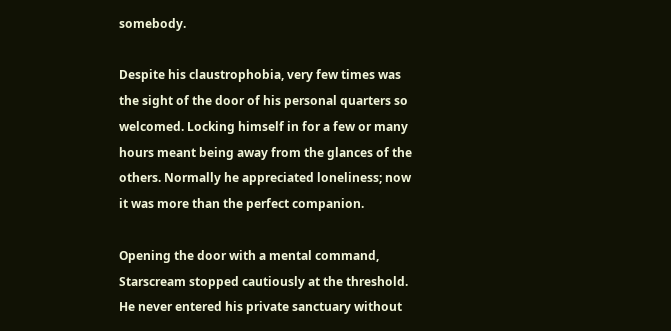somebody.

Despite his claustrophobia, very few times was the sight of the door of his personal quarters so welcomed. Locking himself in for a few or many hours meant being away from the glances of the others. Normally he appreciated loneliness; now it was more than the perfect companion.

Opening the door with a mental command, Starscream stopped cautiously at the threshold. He never entered his private sanctuary without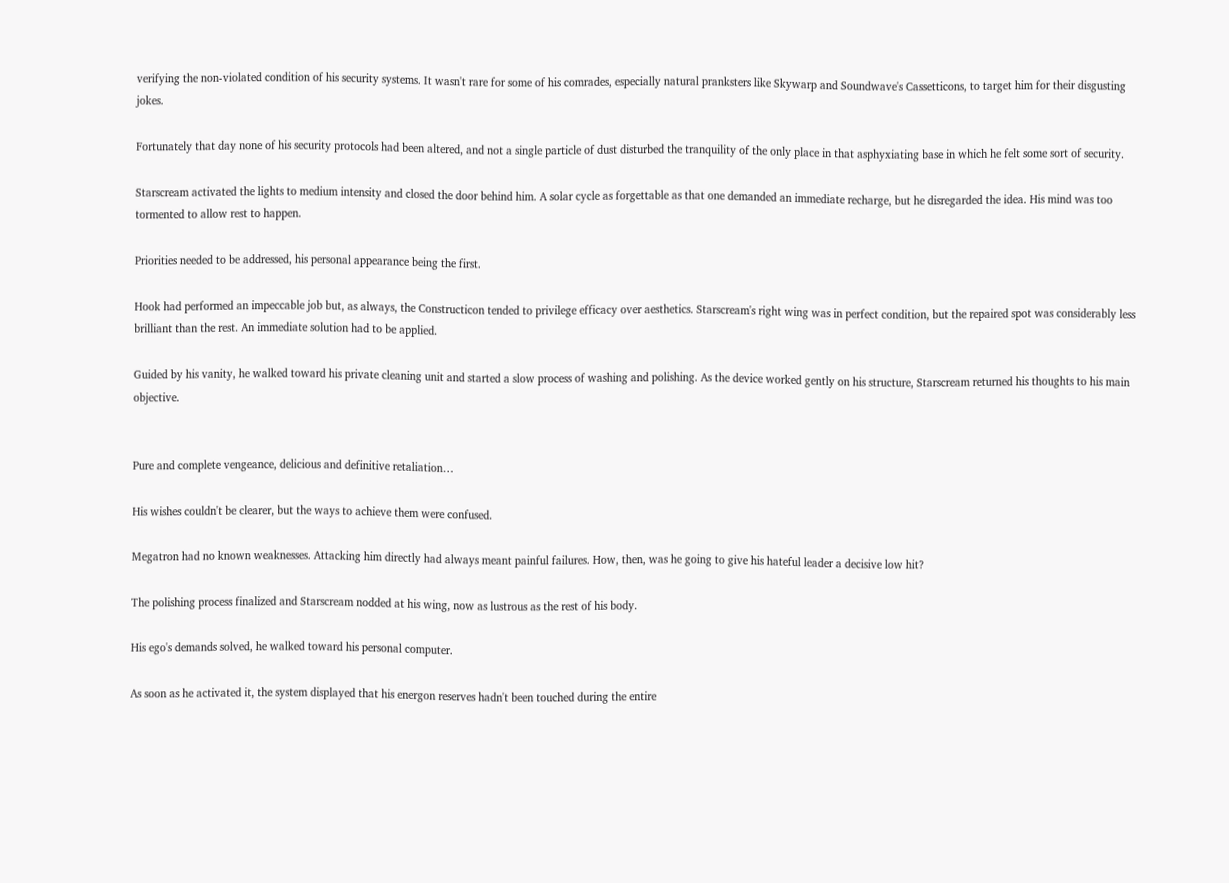verifying the non-violated condition of his security systems. It wasn't rare for some of his comrades, especially natural pranksters like Skywarp and Soundwave's Cassetticons, to target him for their disgusting jokes.

Fortunately that day none of his security protocols had been altered, and not a single particle of dust disturbed the tranquility of the only place in that asphyxiating base in which he felt some sort of security.

Starscream activated the lights to medium intensity and closed the door behind him. A solar cycle as forgettable as that one demanded an immediate recharge, but he disregarded the idea. His mind was too tormented to allow rest to happen.

Priorities needed to be addressed, his personal appearance being the first.

Hook had performed an impeccable job but, as always, the Constructicon tended to privilege efficacy over aesthetics. Starscream's right wing was in perfect condition, but the repaired spot was considerably less brilliant than the rest. An immediate solution had to be applied.

Guided by his vanity, he walked toward his private cleaning unit and started a slow process of washing and polishing. As the device worked gently on his structure, Starscream returned his thoughts to his main objective.


Pure and complete vengeance, delicious and definitive retaliation…

His wishes couldn't be clearer, but the ways to achieve them were confused.

Megatron had no known weaknesses. Attacking him directly had always meant painful failures. How, then, was he going to give his hateful leader a decisive low hit?

The polishing process finalized and Starscream nodded at his wing, now as lustrous as the rest of his body.

His ego's demands solved, he walked toward his personal computer.

As soon as he activated it, the system displayed that his energon reserves hadn't been touched during the entire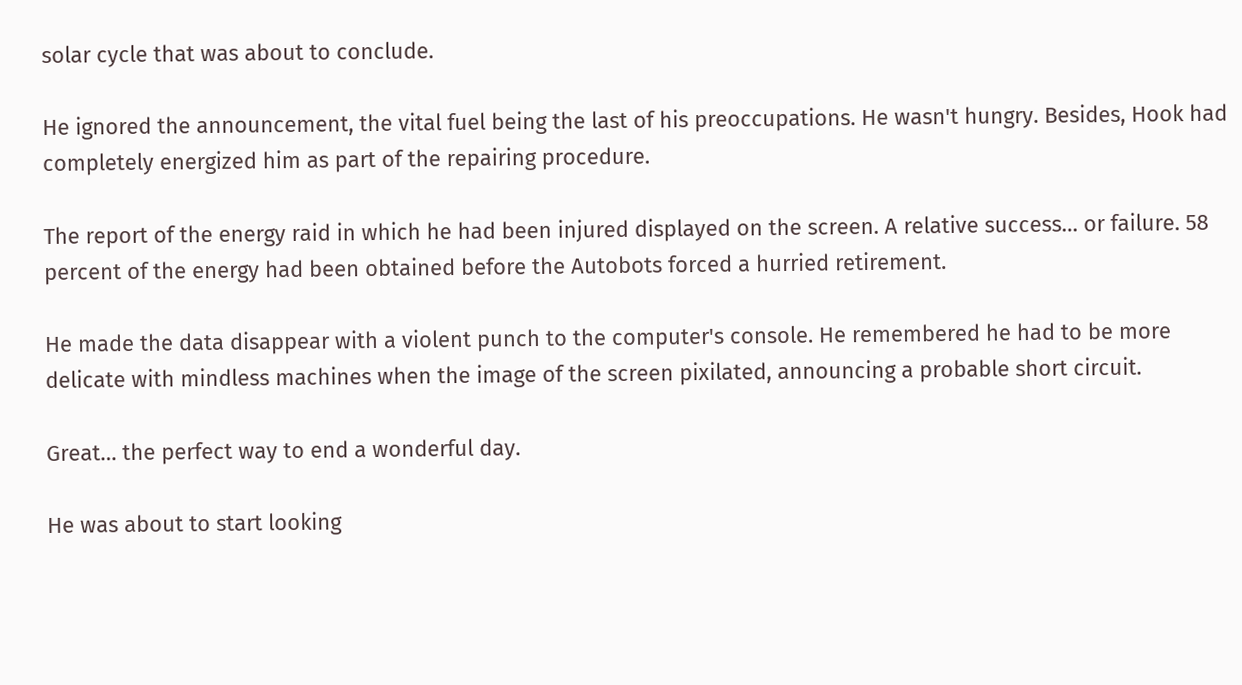solar cycle that was about to conclude.

He ignored the announcement, the vital fuel being the last of his preoccupations. He wasn't hungry. Besides, Hook had completely energized him as part of the repairing procedure.

The report of the energy raid in which he had been injured displayed on the screen. A relative success… or failure. 58 percent of the energy had been obtained before the Autobots forced a hurried retirement.

He made the data disappear with a violent punch to the computer's console. He remembered he had to be more delicate with mindless machines when the image of the screen pixilated, announcing a probable short circuit.

Great… the perfect way to end a wonderful day.

He was about to start looking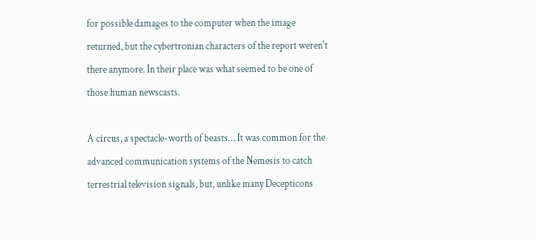for possible damages to the computer when the image returned, but the cybertronian characters of the report weren't there anymore. In their place was what seemed to be one of those human newscasts.

A circus, a spectacle-worth of beasts… It was common for the advanced communication systems of the Nemesis to catch terrestrial television signals, but, unlike many Decepticons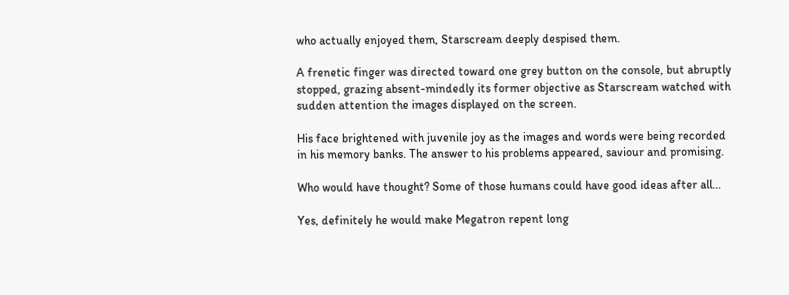who actually enjoyed them, Starscream deeply despised them.

A frenetic finger was directed toward one grey button on the console, but abruptly stopped, grazing absent-mindedly its former objective as Starscream watched with sudden attention the images displayed on the screen.

His face brightened with juvenile joy as the images and words were being recorded in his memory banks. The answer to his problems appeared, saviour and promising.

Who would have thought? Some of those humans could have good ideas after all…

Yes, definitely he would make Megatron repent long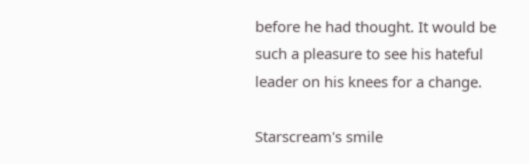before he had thought. It would be such a pleasure to see his hateful leader on his knees for a change.

Starscream's smile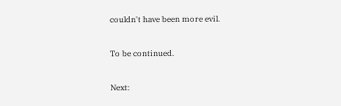couldn't have been more evil.

To be continued.

Next: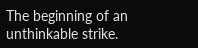The beginning of an unthinkable strike.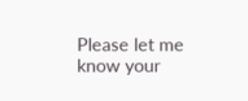Please let me know your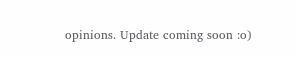opinions. Update coming soon :o)